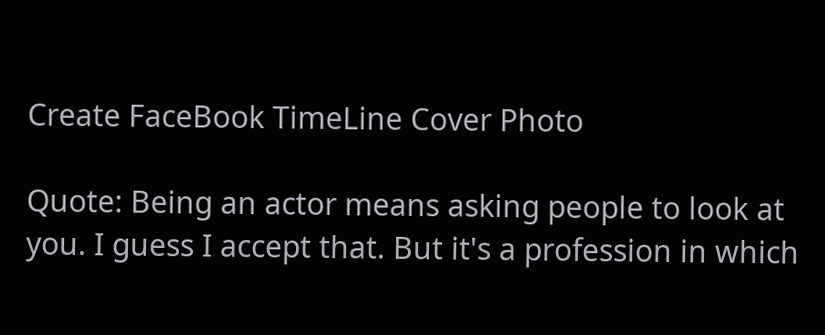Create FaceBook TimeLine Cover Photo

Quote: Being an actor means asking people to look at you. I guess I accept that. But it's a profession in which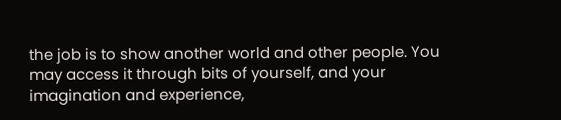the job is to show another world and other people. You may access it through bits of yourself, and your imagination and experience,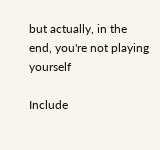but actually, in the end, you're not playing yourself

Include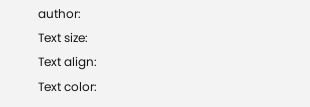author:
Text size:
Text align:
Text color: